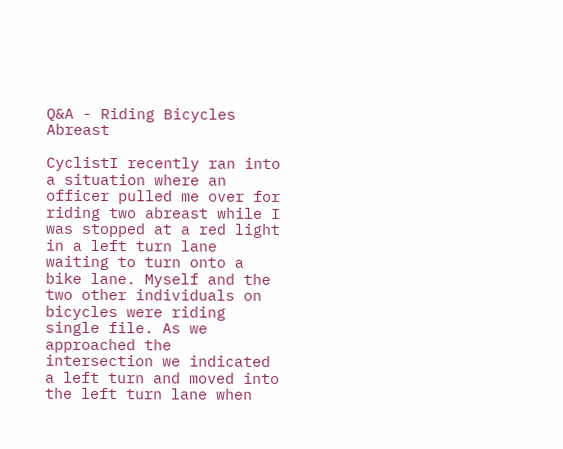Q&A - Riding Bicycles Abreast

CyclistI recently ran into a situation where an officer pulled me over for riding two abreast while I was stopped at a red light in a left turn lane waiting to turn onto a bike lane. Myself and the two other individuals on bicycles were riding single file. As we approached the intersection we indicated a left turn and moved into the left turn lane when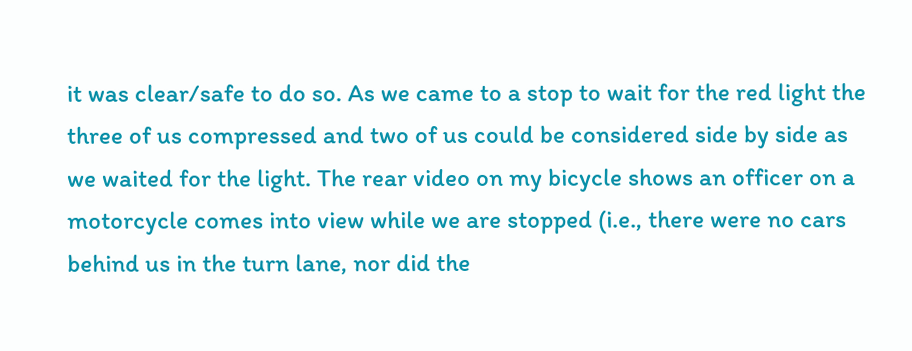it was clear/safe to do so. As we came to a stop to wait for the red light the three of us compressed and two of us could be considered side by side as we waited for the light. The rear video on my bicycle shows an officer on a motorcycle comes into view while we are stopped (i.e., there were no cars behind us in the turn lane, nor did the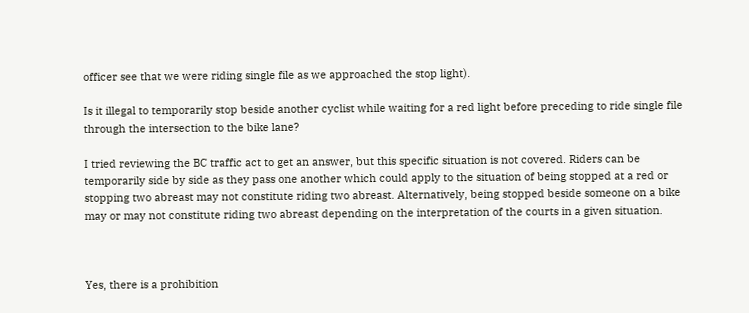officer see that we were riding single file as we approached the stop light).

Is it illegal to temporarily stop beside another cyclist while waiting for a red light before preceding to ride single file through the intersection to the bike lane?

I tried reviewing the BC traffic act to get an answer, but this specific situation is not covered. Riders can be temporarily side by side as they pass one another which could apply to the situation of being stopped at a red or stopping two abreast may not constitute riding two abreast. Alternatively, being stopped beside someone on a bike may or may not constitute riding two abreast depending on the interpretation of the courts in a given situation.



Yes, there is a prohibition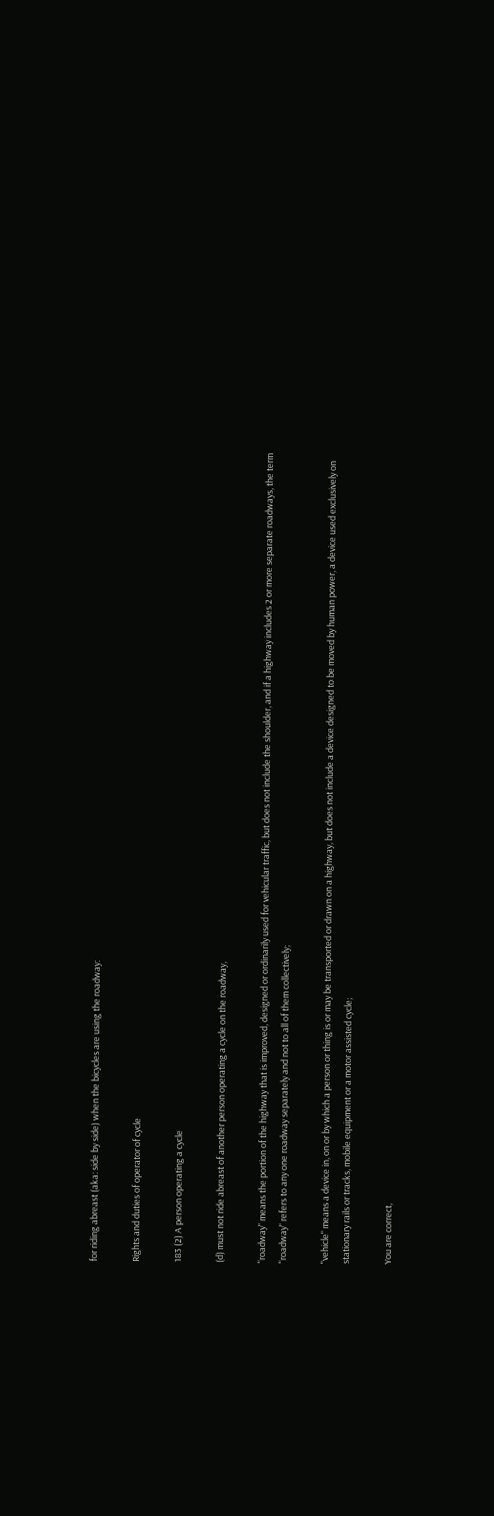for riding abreast (aka: side by side) when the bicycles are using the roadway:

Rights and duties of operator of cycle

183 (2) A person operating a cycle

(d) must not ride abreast of another person operating a cycle on the roadway,

"roadway" means the portion of the highway that is improved, designed or ordinarily used for vehicular traffic, but does not include the shoulder, and if a highway includes 2 or more separate roadways, the term "roadway" refers to any one roadway separately and not to all of them collectively;

"vehicle" means a device in, on or by which a person or thing is or may be transported or drawn on a highway, but does not include a device designed to be moved by human power, a device used exclusively on stationary rails or tracks, mobile equipment or a motor assisted cycle;

You are correct,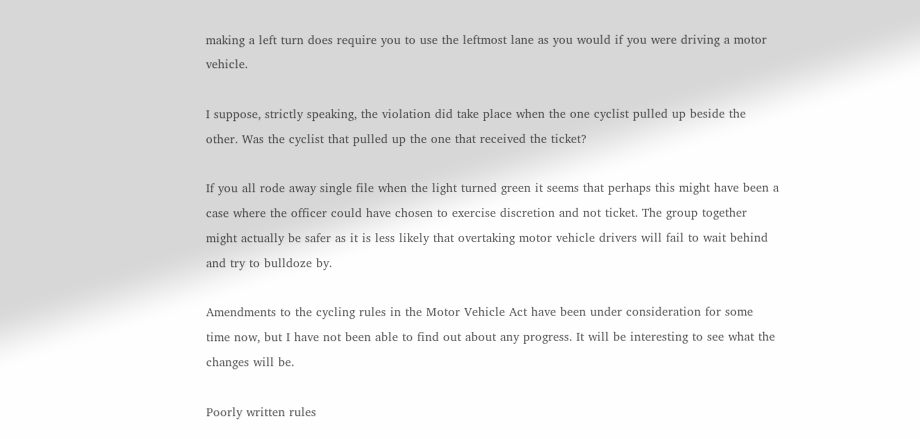making a left turn does require you to use the leftmost lane as you would if you were driving a motor vehicle.

I suppose, strictly speaking, the violation did take place when the one cyclist pulled up beside the other. Was the cyclist that pulled up the one that received the ticket?

If you all rode away single file when the light turned green it seems that perhaps this might have been a case where the officer could have chosen to exercise discretion and not ticket. The group together might actually be safer as it is less likely that overtaking motor vehicle drivers will fail to wait behind and try to bulldoze by.

Amendments to the cycling rules in the Motor Vehicle Act have been under consideration for some time now, but I have not been able to find out about any progress. It will be interesting to see what the changes will be.

Poorly written rules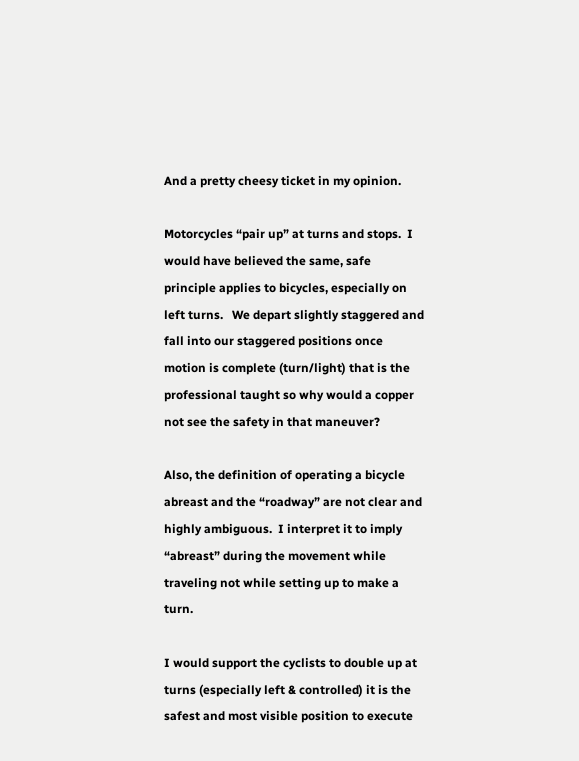And a pretty cheesy ticket in my opinion.

Motorcycles “pair up” at turns and stops.  I would have believed the same, safe principle applies to bicycles, especially on left turns.   We depart slightly staggered and fall into our staggered positions once motion is complete (turn/light) that is the professional taught so why would a copper not see the safety in that maneuver?

Also, the definition of operating a bicycle abreast and the “roadway” are not clear and highly ambiguous.  I interpret it to imply “abreast” during the movement while traveling not while setting up to make a turn.

I would support the cyclists to double up at turns (especially left & controlled) it is the safest and most visible position to execute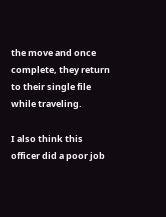the move and once complete, they return to their single file while traveling.

I also think this officer did a poor job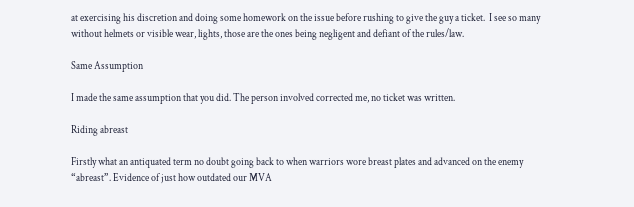at exercising his discretion and doing some homework on the issue before rushing to give the guy a ticket.  I see so many without helmets or visible wear, lights, those are the ones being negligent and defiant of the rules/law.

Same Assumption

I made the same assumption that you did. The person involved corrected me, no ticket was written.

Riding abreast

Firstly what an antiquated term no doubt going back to when warriors wore breast plates and advanced on the enemy “abreast”. Evidence of just how outdated our MVA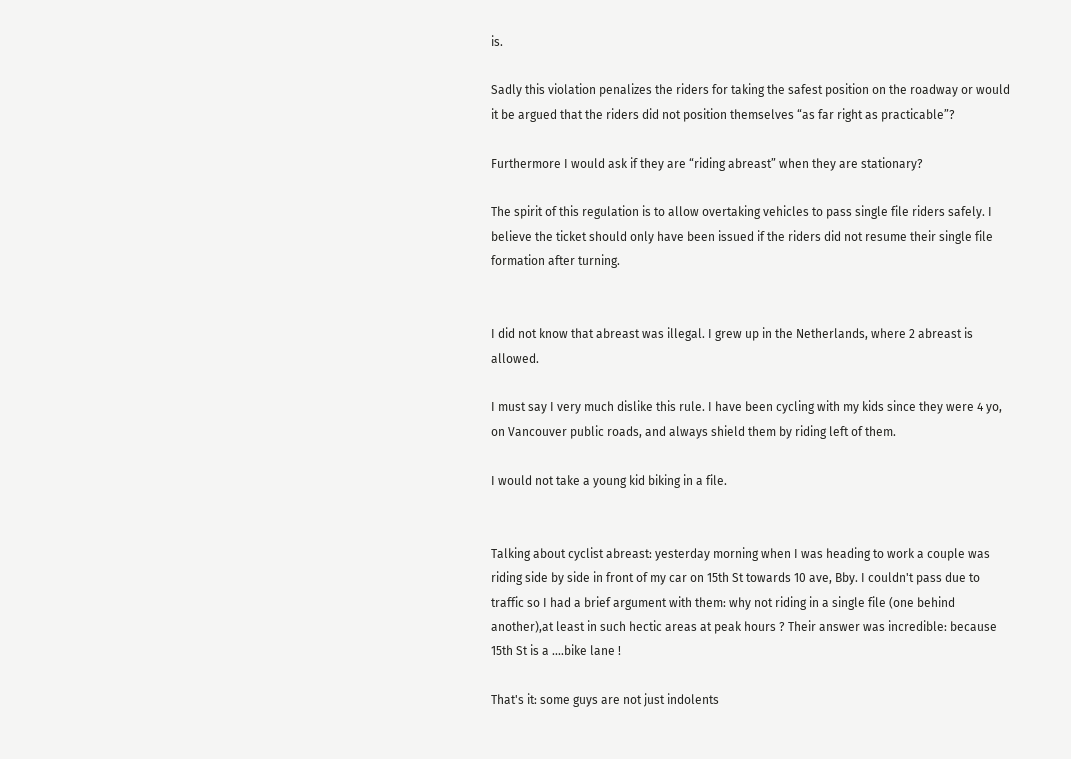is.

Sadly this violation penalizes the riders for taking the safest position on the roadway or would it be argued that the riders did not position themselves “as far right as practicable”?

Furthermore I would ask if they are “riding abreast” when they are stationary?

The spirit of this regulation is to allow overtaking vehicles to pass single file riders safely. I believe the ticket should only have been issued if the riders did not resume their single file formation after turning.


I did not know that abreast was illegal. I grew up in the Netherlands, where 2 abreast is allowed.

I must say I very much dislike this rule. I have been cycling with my kids since they were 4 yo, on Vancouver public roads, and always shield them by riding left of them.

I would not take a young kid biking in a file.


Talking about cyclist abreast: yesterday morning when I was heading to work a couple was riding side by side in front of my car on 15th St towards 10 ave, Bby. I couldn't pass due to traffic so I had a brief argument with them: why not riding in a single file (one behind another),at least in such hectic areas at peak hours ? Their answer was incredible: because 15th St is a ....bike lane !

That's it: some guys are not just indolents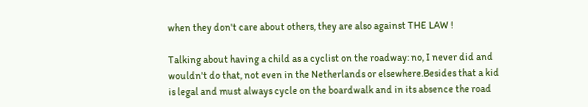when they don't care about others, they are also against THE LAW !

Talking about having a child as a cyclist on the roadway: no, I never did and wouldn't do that, not even in the Netherlands or elsewhere.Besides that a kid is legal and must always cycle on the boardwalk and in its absence the road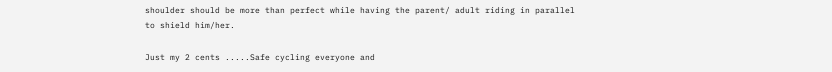shoulder should be more than perfect while having the parent/ adult riding in parallel to shield him/her.

Just my 2 cents .....Safe cycling everyone and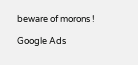beware of morons !

Google Ads